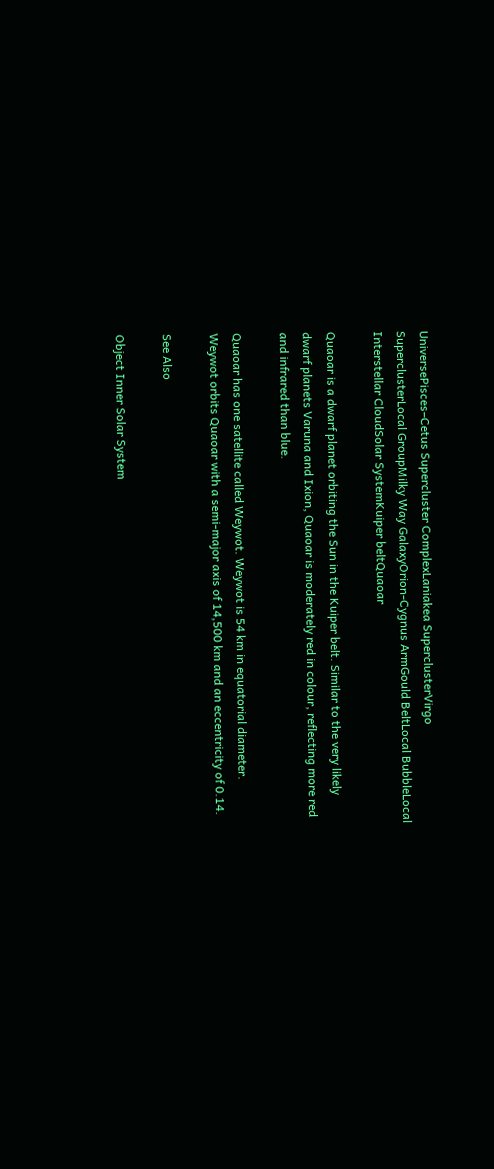UniversePisces–Cetus Supercluster ComplexLaniakea SuperclusterVirgo SuperclusterLocal GroupMilky Way GalaxyOrion-Cygnus ArmGould BeltLocal BubbleLocal Interstellar CloudSolar SystemKuiper beltQuaoar

Quaoar is a dwarf planet orbiting the Sun in the Kuiper belt. Similar to the very likely dwarf planets Varuna and Ixion, Quaoar is moderately red in colour, reflecting more red and infrared than blue.

Quaoar has one satellite called Weywot. Weywot is 54 km in equatorial diameter. Weywot orbits Quaoar with a semi-major axis of 14,500 km and an eccentricity of 0.14.

See Also

Object Inner Solar System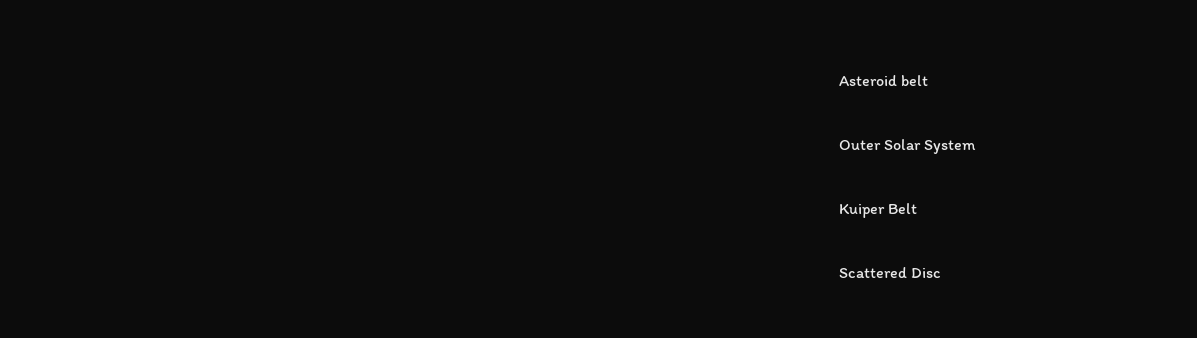Asteroid belt

Outer Solar System

Kuiper Belt

Scattered Disc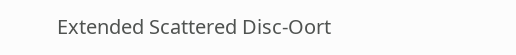Extended Scattered Disc-Oort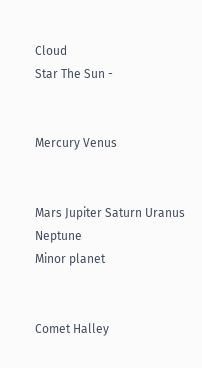Cloud
Star The Sun -


Mercury Venus


Mars Jupiter Saturn Uranus Neptune
Minor planet


Comet Halley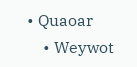• Quaoar
    • Weywot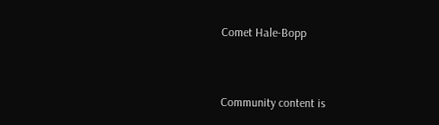Comet Hale-Bopp


Community content is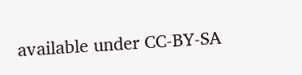available under CC-BY-SA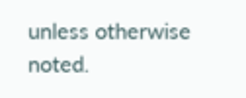unless otherwise noted.